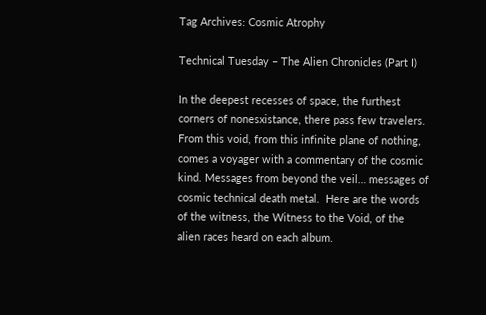Tag Archives: Cosmic Atrophy

Technical Tuesday – The Alien Chronicles (Part I)

In the deepest recesses of space, the furthest corners of nonesxistance, there pass few travelers. From this void, from this infinite plane of nothing, comes a voyager with a commentary of the cosmic kind. Messages from beyond the veil… messages of cosmic technical death metal.  Here are the words of the witness, the Witness to the Void, of the alien races heard on each album.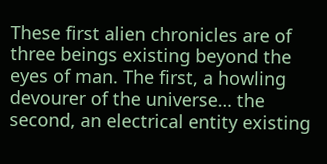These first alien chronicles are of three beings existing beyond the eyes of man. The first, a howling devourer of the universe… the second, an electrical entity existing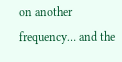on another frequency… and the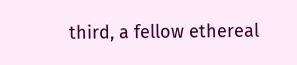third, a fellow ethereal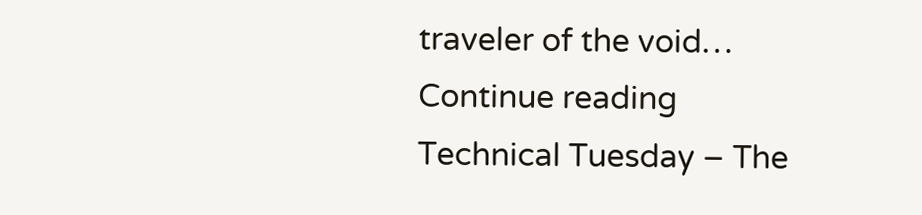traveler of the void… Continue reading Technical Tuesday – The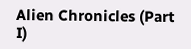Alien Chronicles (Part I)